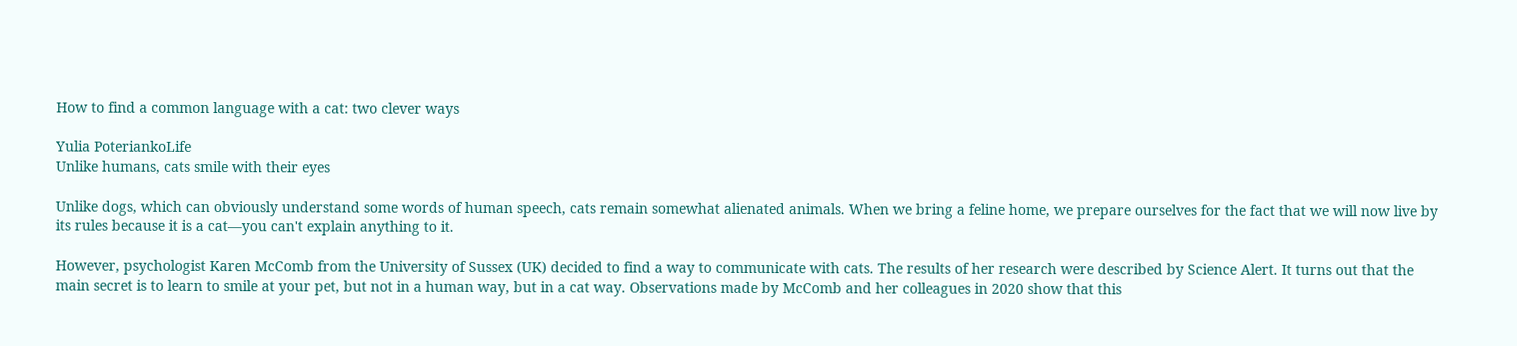How to find a common language with a cat: two clever ways

Yulia PoteriankoLife
Unlike humans, cats smile with their eyes

Unlike dogs, which can obviously understand some words of human speech, cats remain somewhat alienated animals. When we bring a feline home, we prepare ourselves for the fact that we will now live by its rules because it is a cat—you can't explain anything to it.

However, psychologist Karen McComb from the University of Sussex (UK) decided to find a way to communicate with cats. The results of her research were described by Science Alert. It turns out that the main secret is to learn to smile at your pet, but not in a human way, but in a cat way. Observations made by McComb and her colleagues in 2020 show that this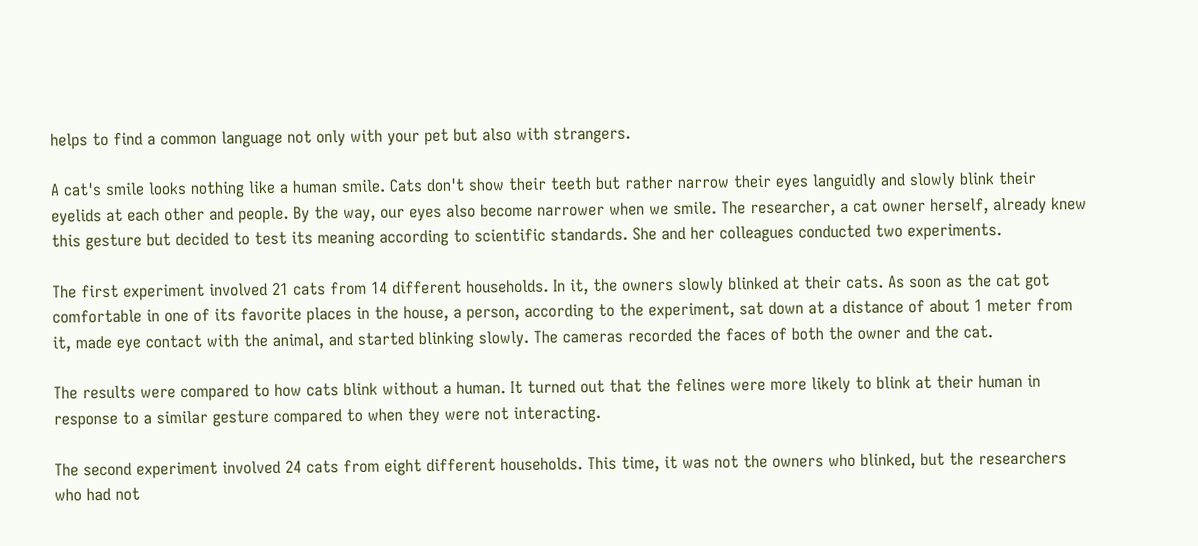helps to find a common language not only with your pet but also with strangers.

A cat's smile looks nothing like a human smile. Cats don't show their teeth but rather narrow their eyes languidly and slowly blink their eyelids at each other and people. By the way, our eyes also become narrower when we smile. The researcher, a cat owner herself, already knew this gesture but decided to test its meaning according to scientific standards. She and her colleagues conducted two experiments.

The first experiment involved 21 cats from 14 different households. In it, the owners slowly blinked at their cats. As soon as the cat got comfortable in one of its favorite places in the house, a person, according to the experiment, sat down at a distance of about 1 meter from it, made eye contact with the animal, and started blinking slowly. The cameras recorded the faces of both the owner and the cat.

The results were compared to how cats blink without a human. It turned out that the felines were more likely to blink at their human in response to a similar gesture compared to when they were not interacting.

The second experiment involved 24 cats from eight different households. This time, it was not the owners who blinked, but the researchers who had not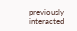previously interacted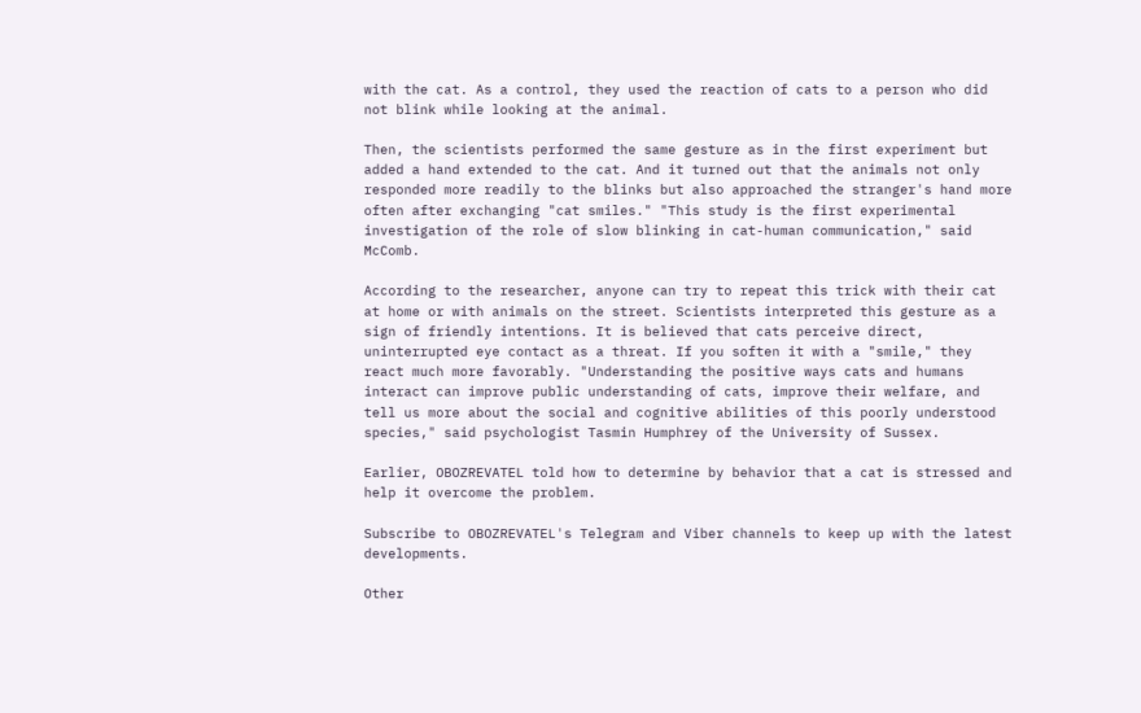with the cat. As a control, they used the reaction of cats to a person who did not blink while looking at the animal.

Then, the scientists performed the same gesture as in the first experiment but added a hand extended to the cat. And it turned out that the animals not only responded more readily to the blinks but also approached the stranger's hand more often after exchanging "cat smiles." "This study is the first experimental investigation of the role of slow blinking in cat-human communication," said McComb.

According to the researcher, anyone can try to repeat this trick with their cat at home or with animals on the street. Scientists interpreted this gesture as a sign of friendly intentions. It is believed that cats perceive direct, uninterrupted eye contact as a threat. If you soften it with a "smile," they react much more favorably. "Understanding the positive ways cats and humans interact can improve public understanding of cats, improve their welfare, and tell us more about the social and cognitive abilities of this poorly understood species," said psychologist Tasmin Humphrey of the University of Sussex.

Earlier, OBOZREVATEL told how to determine by behavior that a cat is stressed and help it overcome the problem.

Subscribe to OBOZREVATEL's Telegram and Viber channels to keep up with the latest developments.

Other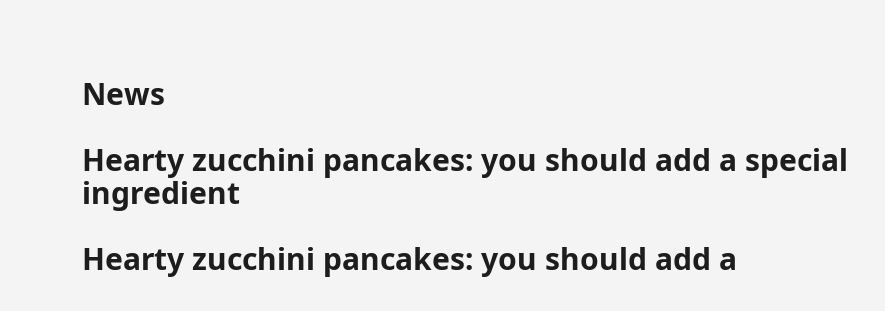News

Hearty zucchini pancakes: you should add a special ingredient

Hearty zucchini pancakes: you should add a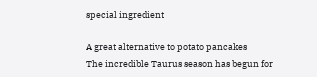special ingredient

A great alternative to potato pancakes
The incredible Taurus season has begun for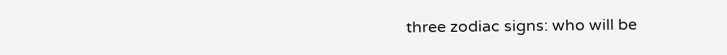three zodiac signs: who will be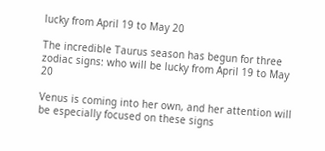lucky from April 19 to May 20

The incredible Taurus season has begun for three zodiac signs: who will be lucky from April 19 to May 20

Venus is coming into her own, and her attention will be especially focused on these signs